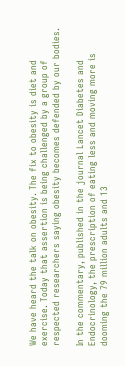We have heard the talk on obesity. The fix to obesity is diet and exercise. Today that assertion is being challenged by a group of respected researchers saying obesity becomes defended by our bodies.

In the commentary, published in the journal Lancet Diabetes and Endocrinology, the prescription of eating less and moving more is dooming the 79 million adults and 13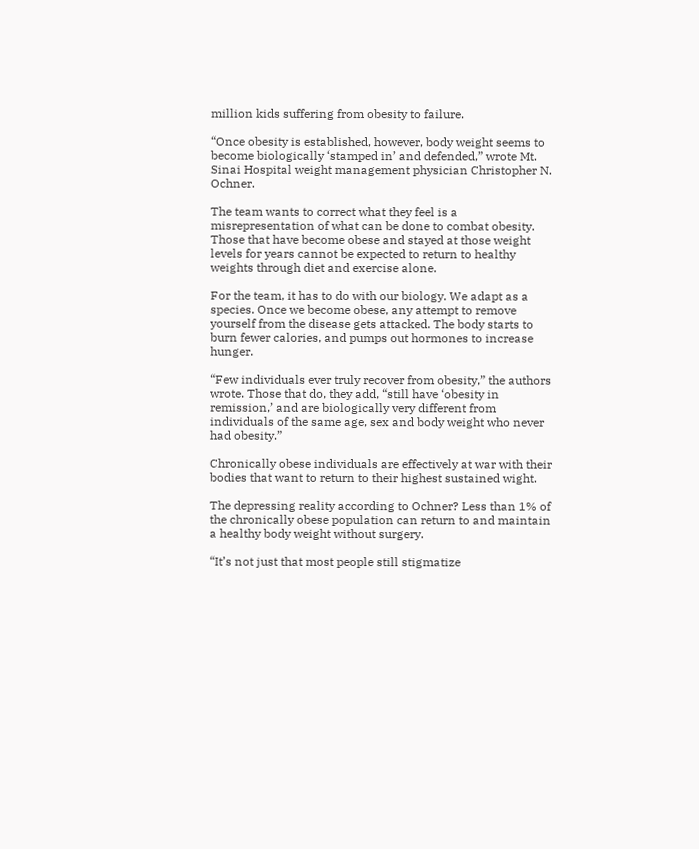million kids suffering from obesity to failure.

“Once obesity is established, however, body weight seems to become biologically ‘stamped in’ and defended,” wrote Mt. Sinai Hospital weight management physician Christopher N. Ochner.

The team wants to correct what they feel is a misrepresentation of what can be done to combat obesity. Those that have become obese and stayed at those weight levels for years cannot be expected to return to healthy weights through diet and exercise alone.

For the team, it has to do with our biology. We adapt as a species. Once we become obese, any attempt to remove yourself from the disease gets attacked. The body starts to burn fewer calories, and pumps out hormones to increase hunger.

“Few individuals ever truly recover from obesity,” the authors wrote. Those that do, they add, “still have ‘obesity in remission,’ and are biologically very different from individuals of the same age, sex and body weight who never had obesity.”

Chronically obese individuals are effectively at war with their bodies that want to return to their highest sustained wight.

The depressing reality according to Ochner? Less than 1% of the chronically obese population can return to and maintain a healthy body weight without surgery.

“It’s not just that most people still stigmatize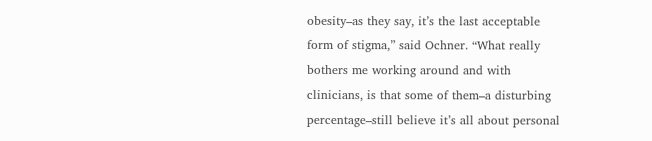obesity–as they say, it’s the last acceptable form of stigma,” said Ochner. “What really bothers me working around and with clinicians, is that some of them–a disturbing percentage–still believe it’s all about personal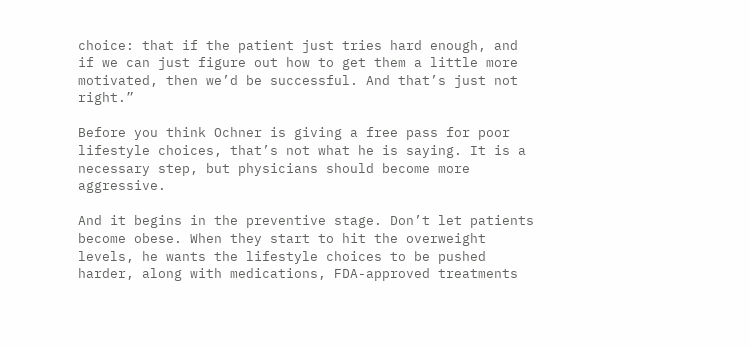choice: that if the patient just tries hard enough, and if we can just figure out how to get them a little more motivated, then we’d be successful. And that’s just not right.”

Before you think Ochner is giving a free pass for poor lifestyle choices, that’s not what he is saying. It is a necessary step, but physicians should become more aggressive.

And it begins in the preventive stage. Don’t let patients become obese. When they start to hit the overweight levels, he wants the lifestyle choices to be pushed harder, along with medications, FDA-approved treatments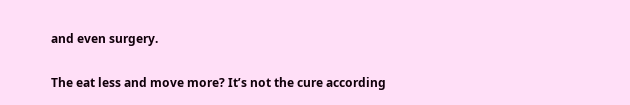and even surgery.

The eat less and move more? It’s not the cure according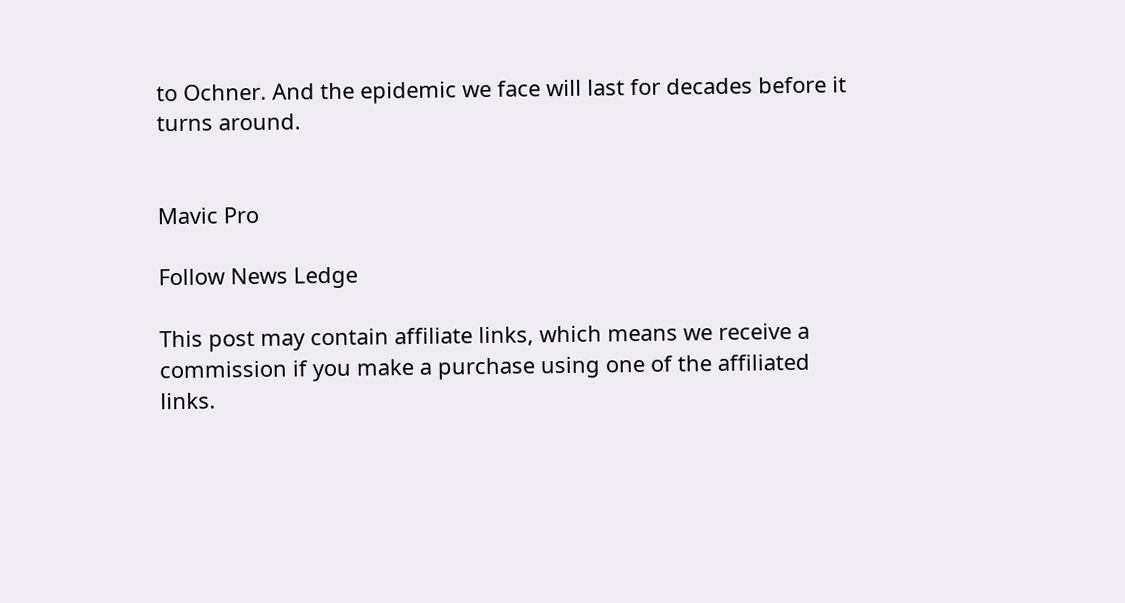to Ochner. And the epidemic we face will last for decades before it turns around.


Mavic Pro

Follow News Ledge

This post may contain affiliate links, which means we receive a commission if you make a purchase using one of the affiliated links.